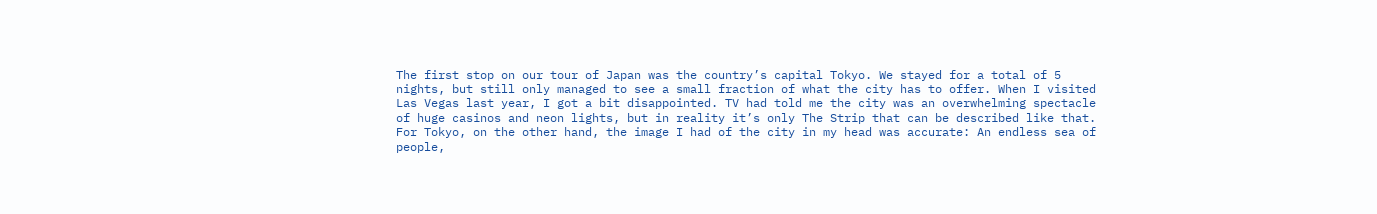The first stop on our tour of Japan was the country’s capital Tokyo. We stayed for a total of 5 nights, but still only managed to see a small fraction of what the city has to offer. When I visited Las Vegas last year, I got a bit disappointed. TV had told me the city was an overwhelming spectacle of huge casinos and neon lights, but in reality it’s only The Strip that can be described like that. For Tokyo, on the other hand, the image I had of the city in my head was accurate: An endless sea of people,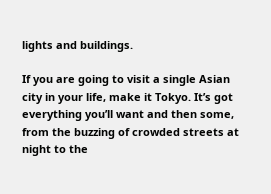lights and buildings.

If you are going to visit a single Asian city in your life, make it Tokyo. It’s got everything you’ll want and then some, from the buzzing of crowded streets at night to the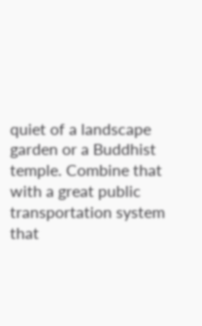quiet of a landscape garden or a Buddhist temple. Combine that with a great public transportation system that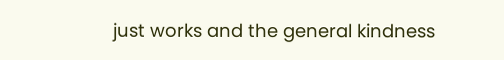just works and the general kindness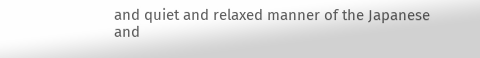and quiet and relaxed manner of the Japanese and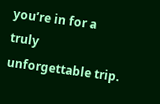you’re in for a truly unforgettable trip.